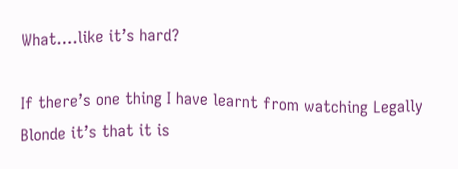What….like it’s hard?

If there’s one thing I have learnt from watching Legally Blonde it’s that it is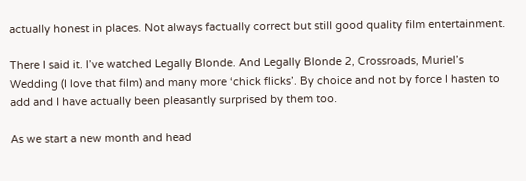actually honest in places. Not always factually correct but still good quality film entertainment.

There I said it. I’ve watched Legally Blonde. And Legally Blonde 2, Crossroads, Muriel’s Wedding (I love that film) and many more ‘chick flicks’. By choice and not by force I hasten to add and I have actually been pleasantly surprised by them too.

As we start a new month and head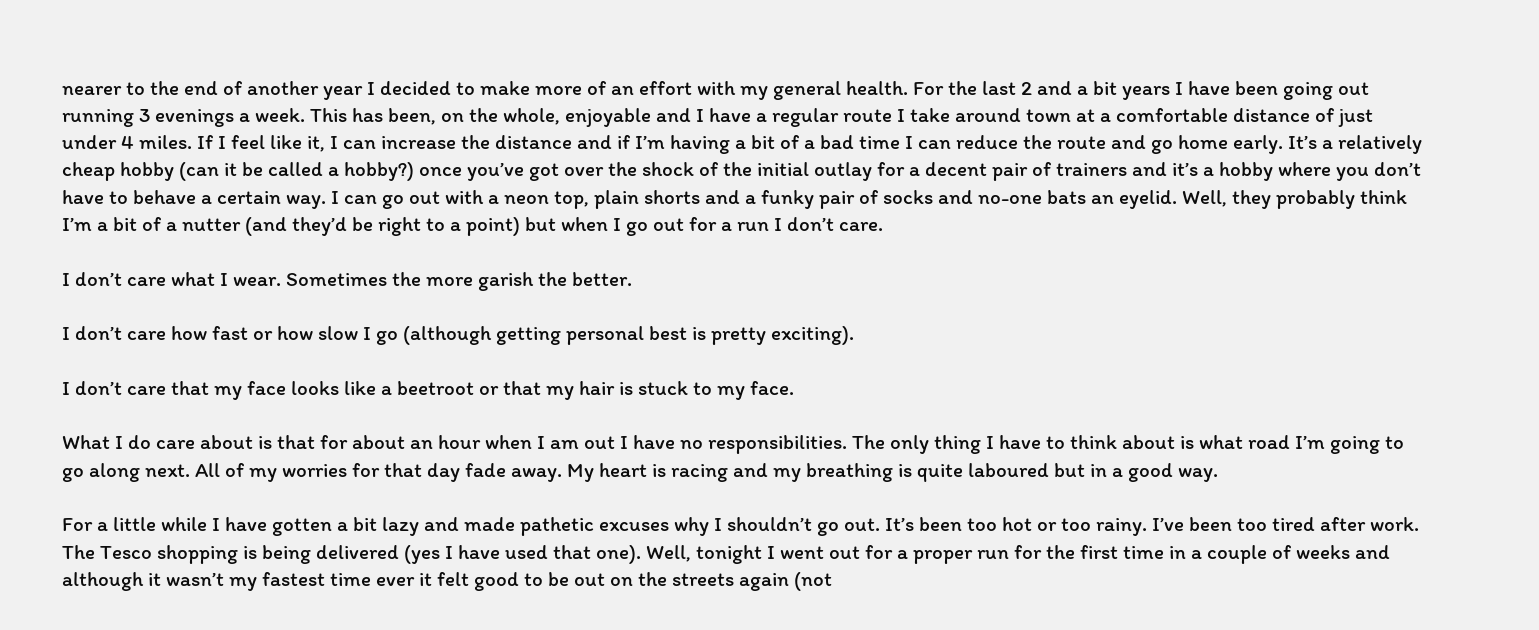nearer to the end of another year I decided to make more of an effort with my general health. For the last 2 and a bit years I have been going out running 3 evenings a week. This has been, on the whole, enjoyable and I have a regular route I take around town at a comfortable distance of just under 4 miles. If I feel like it, I can increase the distance and if I’m having a bit of a bad time I can reduce the route and go home early. It’s a relatively cheap hobby (can it be called a hobby?) once you’ve got over the shock of the initial outlay for a decent pair of trainers and it’s a hobby where you don’t have to behave a certain way. I can go out with a neon top, plain shorts and a funky pair of socks and no-one bats an eyelid. Well, they probably think I’m a bit of a nutter (and they’d be right to a point) but when I go out for a run I don’t care.

I don’t care what I wear. Sometimes the more garish the better.

I don’t care how fast or how slow I go (although getting personal best is pretty exciting).

I don’t care that my face looks like a beetroot or that my hair is stuck to my face.

What I do care about is that for about an hour when I am out I have no responsibilities. The only thing I have to think about is what road I’m going to go along next. All of my worries for that day fade away. My heart is racing and my breathing is quite laboured but in a good way.

For a little while I have gotten a bit lazy and made pathetic excuses why I shouldn’t go out. It’s been too hot or too rainy. I’ve been too tired after work. The Tesco shopping is being delivered (yes I have used that one). Well, tonight I went out for a proper run for the first time in a couple of weeks and although it wasn’t my fastest time ever it felt good to be out on the streets again (not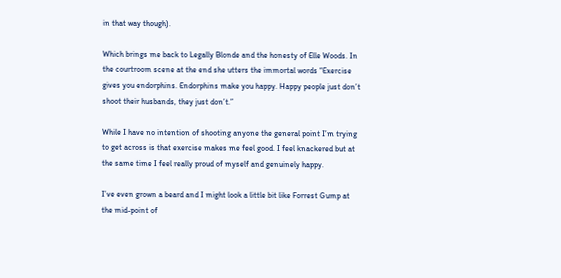in that way though).

Which brings me back to Legally Blonde and the honesty of Elle Woods. In the courtroom scene at the end she utters the immortal words “Exercise gives you endorphins. Endorphins make you happy. Happy people just don’t shoot their husbands, they just don’t.”

While I have no intention of shooting anyone the general point I’m trying to get across is that exercise makes me feel good. I feel knackered but at the same time I feel really proud of myself and genuinely happy.

I’ve even grown a beard and I might look a little bit like Forrest Gump at the mid-point of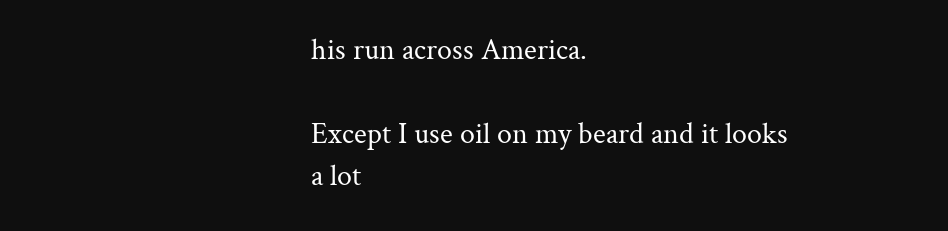his run across America.

Except I use oil on my beard and it looks a lot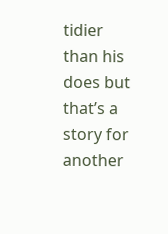tidier than his does but that’s a story for another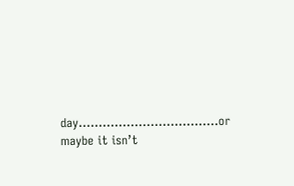day……………………………..or maybe it isn’t